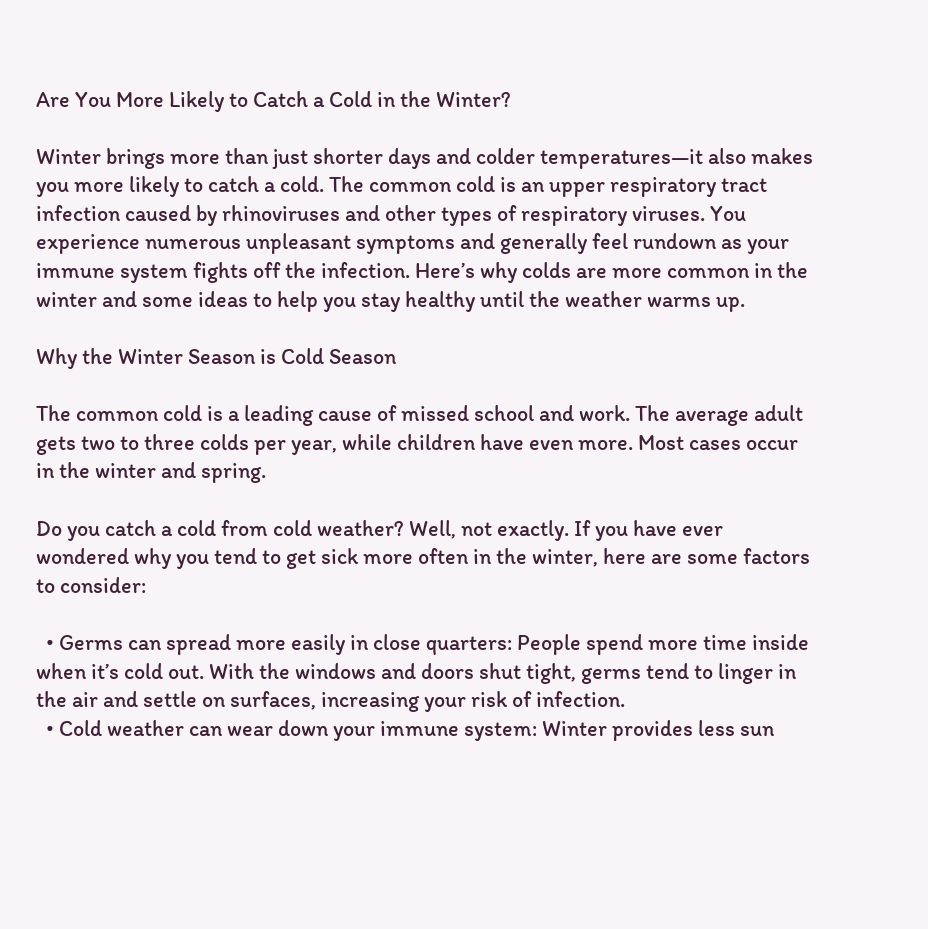Are You More Likely to Catch a Cold in the Winter?

Winter brings more than just shorter days and colder temperatures—it also makes you more likely to catch a cold. The common cold is an upper respiratory tract infection caused by rhinoviruses and other types of respiratory viruses. You experience numerous unpleasant symptoms and generally feel rundown as your immune system fights off the infection. Here’s why colds are more common in the winter and some ideas to help you stay healthy until the weather warms up.

Why the Winter Season is Cold Season

The common cold is a leading cause of missed school and work. The average adult gets two to three colds per year, while children have even more. Most cases occur in the winter and spring.

Do you catch a cold from cold weather? Well, not exactly. If you have ever wondered why you tend to get sick more often in the winter, here are some factors to consider:

  • Germs can spread more easily in close quarters: People spend more time inside when it’s cold out. With the windows and doors shut tight, germs tend to linger in the air and settle on surfaces, increasing your risk of infection.
  • Cold weather can wear down your immune system: Winter provides less sun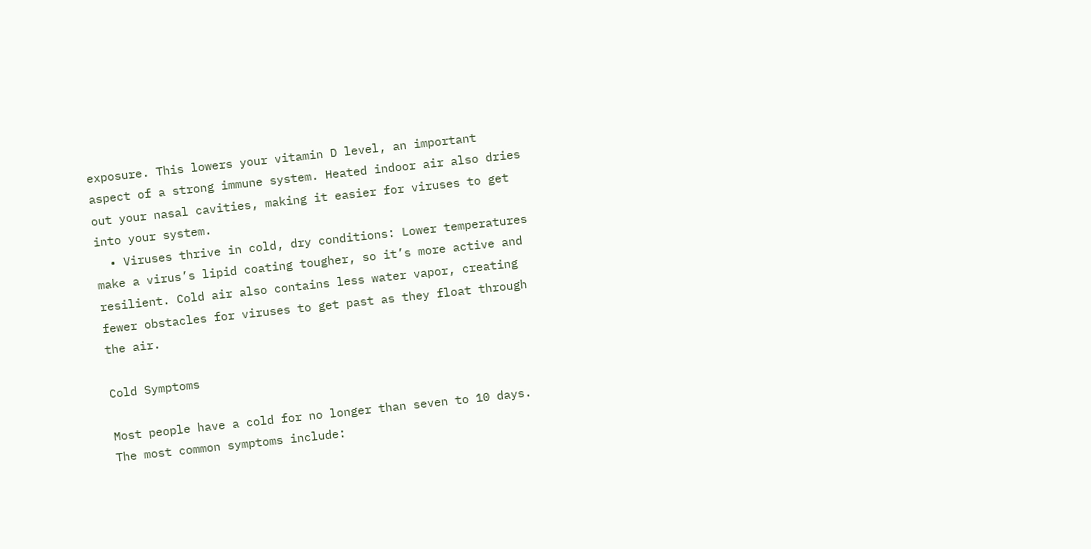exposure. This lowers your vitamin D level, an important aspect of a strong immune system. Heated indoor air also dries out your nasal cavities, making it easier for viruses to get into your system.
  • Viruses thrive in cold, dry conditions: Lower temperatures make a virus’s lipid coating tougher, so it’s more active and resilient. Cold air also contains less water vapor, creating fewer obstacles for viruses to get past as they float through the air.

Cold Symptoms

Most people have a cold for no longer than seven to 10 days. The most common symptoms include: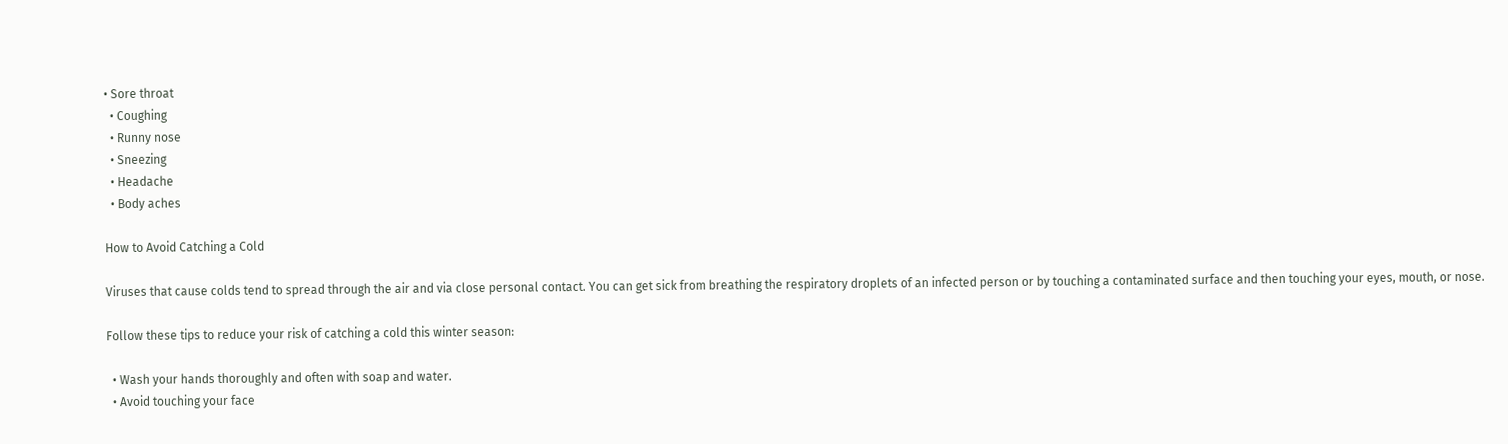• Sore throat
  • Coughing
  • Runny nose
  • Sneezing
  • Headache
  • Body aches

How to Avoid Catching a Cold

Viruses that cause colds tend to spread through the air and via close personal contact. You can get sick from breathing the respiratory droplets of an infected person or by touching a contaminated surface and then touching your eyes, mouth, or nose.

Follow these tips to reduce your risk of catching a cold this winter season:

  • Wash your hands thoroughly and often with soap and water.
  • Avoid touching your face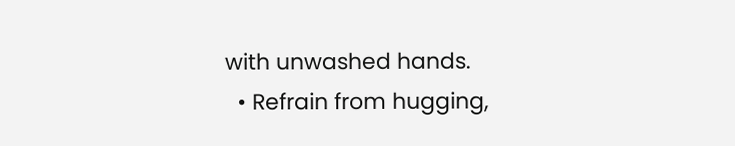with unwashed hands.
  • Refrain from hugging,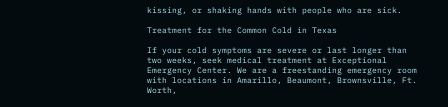kissing, or shaking hands with people who are sick.

Treatment for the Common Cold in Texas

If your cold symptoms are severe or last longer than two weeks, seek medical treatment at Exceptional Emergency Center. We are a freestanding emergency room with locations in Amarillo, Beaumont, Brownsville, Ft. Worth,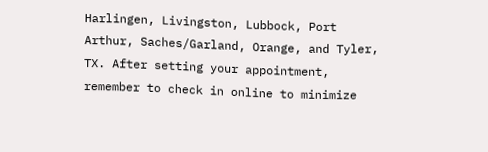Harlingen, Livingston, Lubbock, Port Arthur, Saches/Garland, Orange, and Tyler, TX. After setting your appointment, remember to check in online to minimize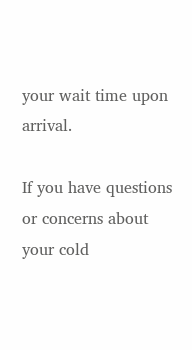your wait time upon arrival.

If you have questions or concerns about your cold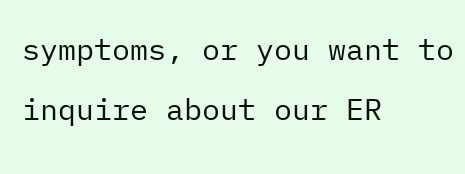symptoms, or you want to inquire about our ER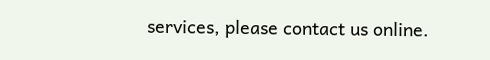services, please contact us online.